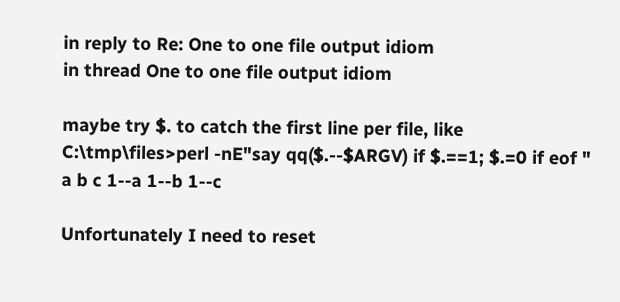in reply to Re: One to one file output idiom
in thread One to one file output idiom

maybe try $. to catch the first line per file, like
C:\tmp\files>perl -nE"say qq($.--$ARGV) if $.==1; $.=0 if eof " a b c 1--a 1--b 1--c

Unfortunately I need to reset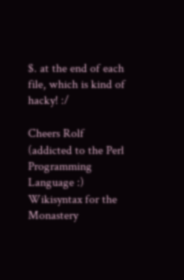$. at the end of each file, which is kind of hacky! :/

Cheers Rolf
(addicted to the Perl Programming Language :)
Wikisyntax for the Monastery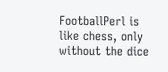FootballPerl is like chess, only without the dice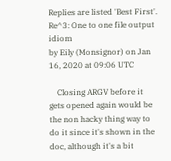Replies are listed 'Best First'.
Re^3: One to one file output idiom
by Eily (Monsignor) on Jan 16, 2020 at 09:06 UTC

    Closing ARGV before it gets opened again would be the non hacky thing way to do it since it's shown in the doc, although it's a bit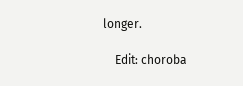longer.

    Edit: choroba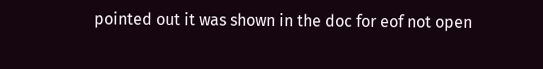pointed out it was shown in the doc for eof not open